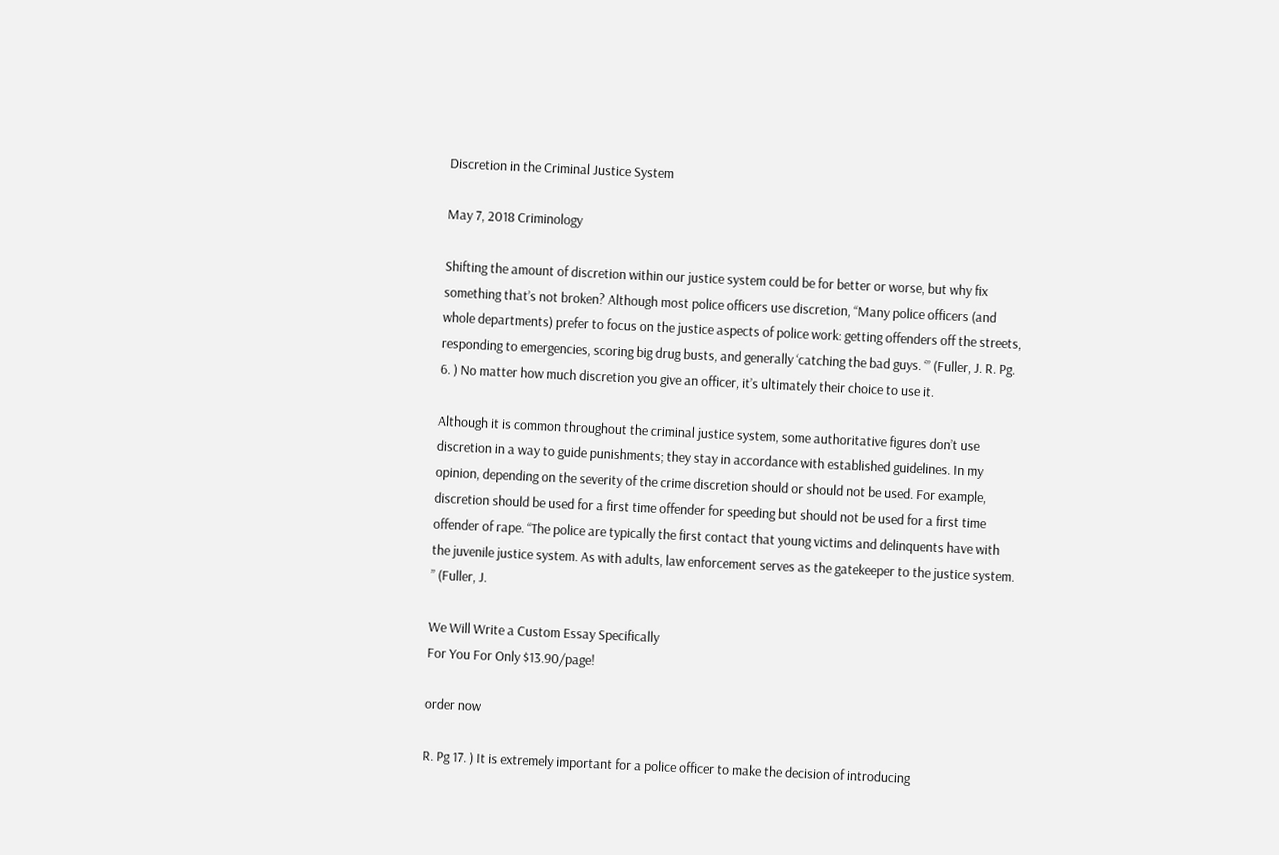Discretion in the Criminal Justice System

May 7, 2018 Criminology

Shifting the amount of discretion within our justice system could be for better or worse, but why fix something that’s not broken? Although most police officers use discretion, “Many police officers (and whole departments) prefer to focus on the justice aspects of police work: getting offenders off the streets, responding to emergencies, scoring big drug busts, and generally ‘catching the bad guys. ‘” (Fuller, J. R. Pg. 6. ) No matter how much discretion you give an officer, it’s ultimately their choice to use it.

Although it is common throughout the criminal justice system, some authoritative figures don’t use discretion in a way to guide punishments; they stay in accordance with established guidelines. In my opinion, depending on the severity of the crime discretion should or should not be used. For example, discretion should be used for a first time offender for speeding but should not be used for a first time offender of rape. “The police are typically the first contact that young victims and delinquents have with the juvenile justice system. As with adults, law enforcement serves as the gatekeeper to the justice system. ” (Fuller, J.

We Will Write a Custom Essay Specifically
For You For Only $13.90/page!

order now

R. Pg 17. ) It is extremely important for a police officer to make the decision of introducing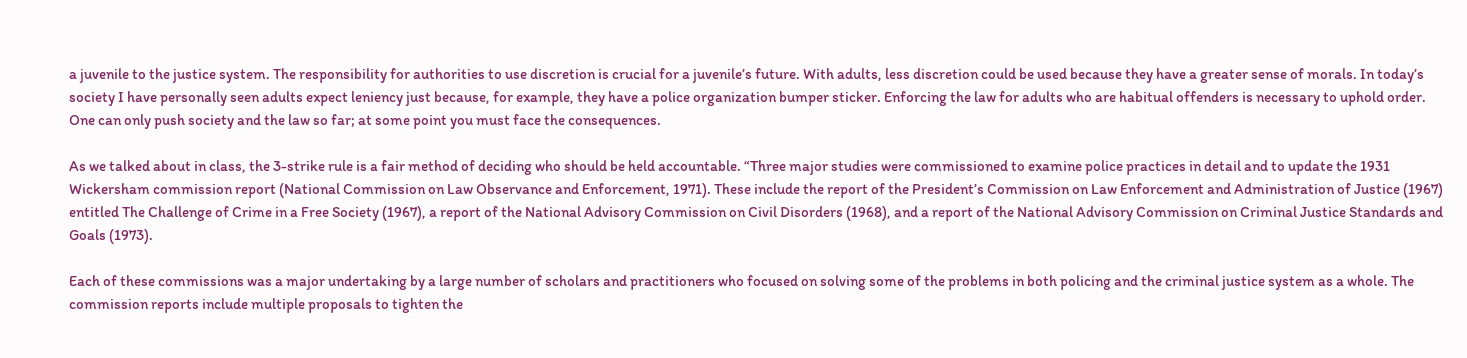a juvenile to the justice system. The responsibility for authorities to use discretion is crucial for a juvenile’s future. With adults, less discretion could be used because they have a greater sense of morals. In today’s society I have personally seen adults expect leniency just because, for example, they have a police organization bumper sticker. Enforcing the law for adults who are habitual offenders is necessary to uphold order. One can only push society and the law so far; at some point you must face the consequences.

As we talked about in class, the 3-strike rule is a fair method of deciding who should be held accountable. “Three major studies were commissioned to examine police practices in detail and to update the 1931 Wickersham commission report (National Commission on Law Observance and Enforcement, 1971). These include the report of the President’s Commission on Law Enforcement and Administration of Justice (1967) entitled The Challenge of Crime in a Free Society (1967), a report of the National Advisory Commission on Civil Disorders (1968), and a report of the National Advisory Commission on Criminal Justice Standards and Goals (1973).

Each of these commissions was a major undertaking by a large number of scholars and practitioners who focused on solving some of the problems in both policing and the criminal justice system as a whole. The commission reports include multiple proposals to tighten the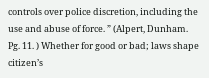controls over police discretion, including the use and abuse of force. ” (Alpert, Dunham. Pg. 11. ) Whether for good or bad; laws shape citizen’s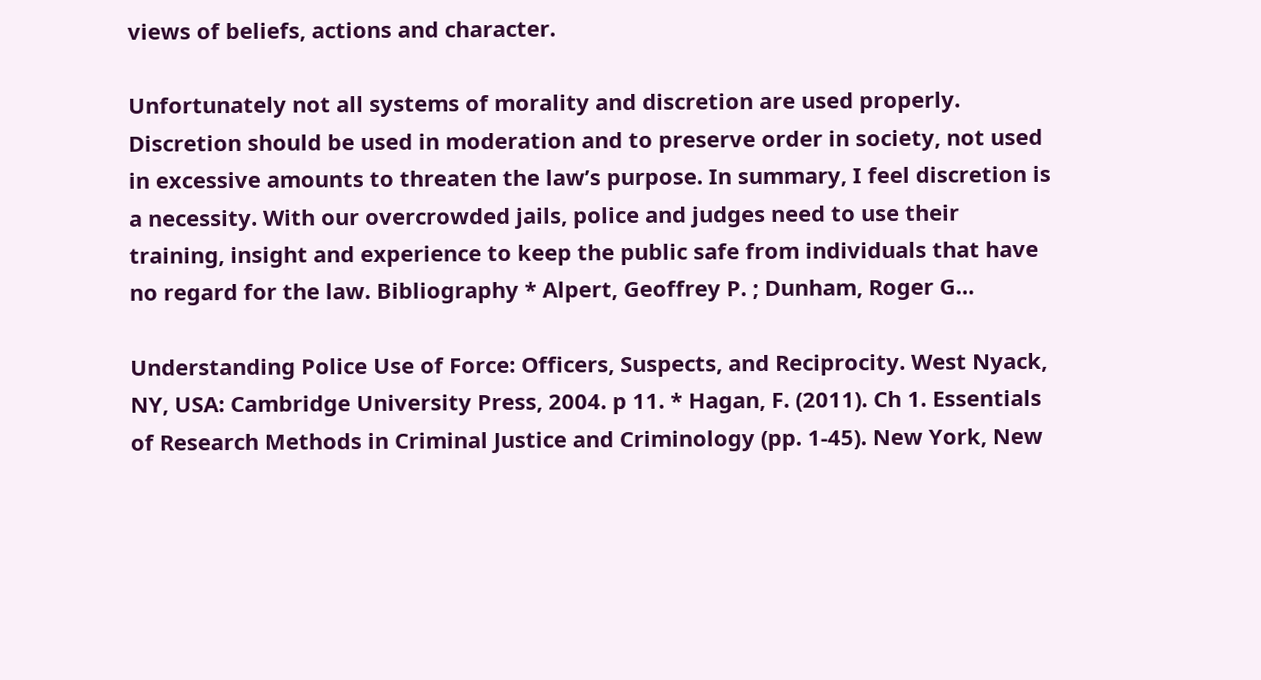views of beliefs, actions and character.

Unfortunately not all systems of morality and discretion are used properly. Discretion should be used in moderation and to preserve order in society, not used in excessive amounts to threaten the law’s purpose. In summary, I feel discretion is a necessity. With our overcrowded jails, police and judges need to use their training, insight and experience to keep the public safe from individuals that have no regard for the law. Bibliography * Alpert, Geoffrey P. ; Dunham, Roger G…

Understanding Police Use of Force: Officers, Suspects, and Reciprocity. West Nyack, NY, USA: Cambridge University Press, 2004. p 11. * Hagan, F. (2011). Ch 1. Essentials of Research Methods in Criminal Justice and Criminology (pp. 1-45). New York, New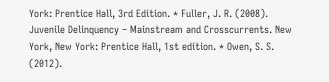York: Prentice Hall, 3rd Edition. * Fuller, J. R. (2008). Juvenile Delinquency – Mainstream and Crosscurrents. New York, New York: Prentice Hall, 1st edition. * Owen, S. S. (2012).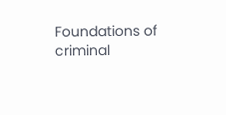Foundations of criminal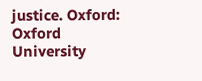justice. Oxford: Oxford University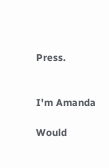Press.


I'm Amanda

Would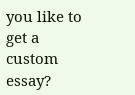you like to get a custom essay?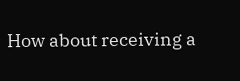How about receiving a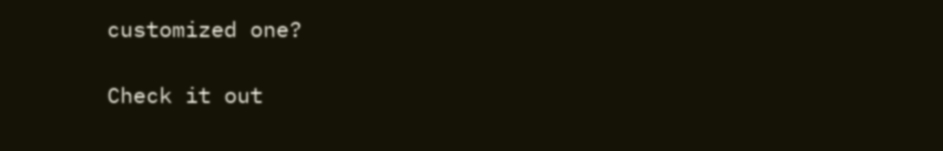customized one?

Check it out